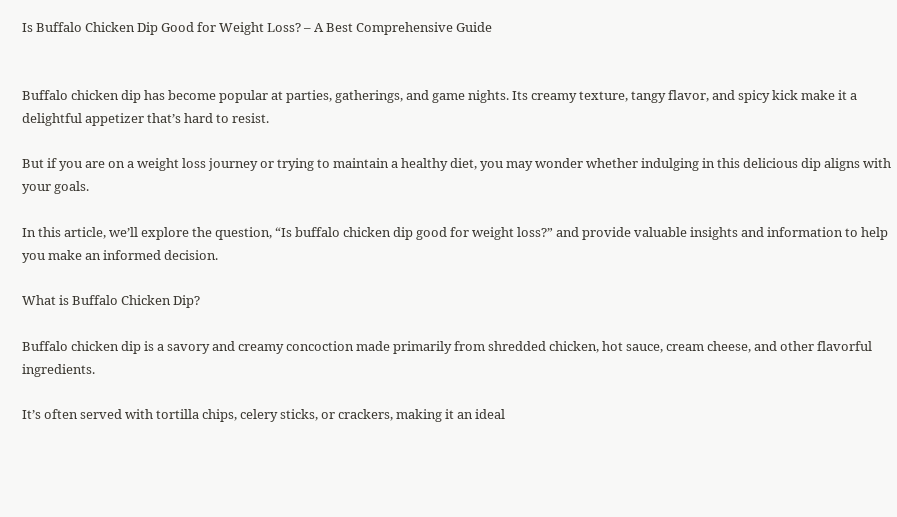Is Buffalo Chicken Dip Good for Weight Loss? – A Best Comprehensive Guide


Buffalo chicken dip has become popular at parties, gatherings, and game nights. Its creamy texture, tangy flavor, and spicy kick make it a delightful appetizer that’s hard to resist.

But if you are on a weight loss journey or trying to maintain a healthy diet, you may wonder whether indulging in this delicious dip aligns with your goals.

In this article, we’ll explore the question, “Is buffalo chicken dip good for weight loss?” and provide valuable insights and information to help you make an informed decision.

What is Buffalo Chicken Dip?

Buffalo chicken dip is a savory and creamy concoction made primarily from shredded chicken, hot sauce, cream cheese, and other flavorful ingredients.

It’s often served with tortilla chips, celery sticks, or crackers, making it an ideal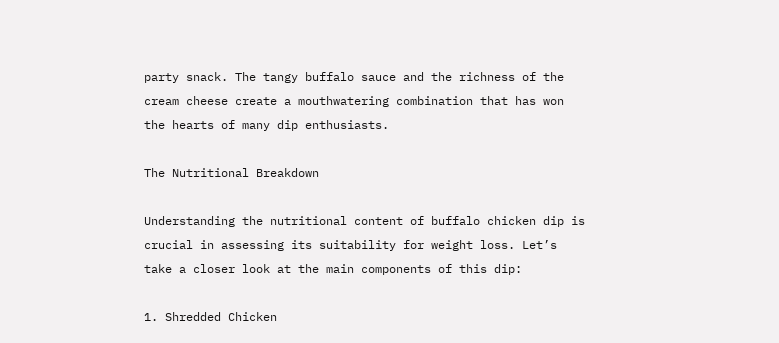party snack. The tangy buffalo sauce and the richness of the cream cheese create a mouthwatering combination that has won the hearts of many dip enthusiasts.

The Nutritional Breakdown

Understanding the nutritional content of buffalo chicken dip is crucial in assessing its suitability for weight loss. Let’s take a closer look at the main components of this dip:

1. Shredded Chicken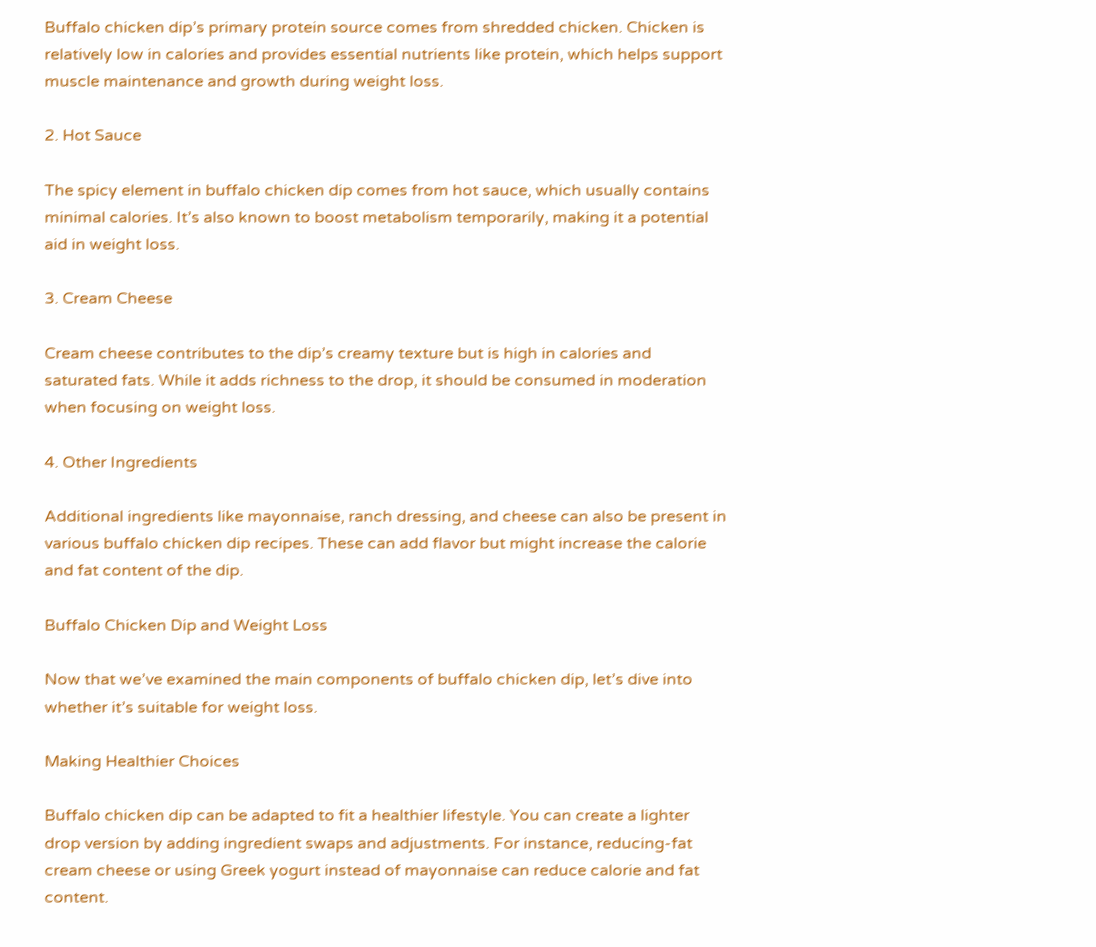Buffalo chicken dip’s primary protein source comes from shredded chicken. Chicken is relatively low in calories and provides essential nutrients like protein, which helps support muscle maintenance and growth during weight loss.

2. Hot Sauce

The spicy element in buffalo chicken dip comes from hot sauce, which usually contains minimal calories. It’s also known to boost metabolism temporarily, making it a potential aid in weight loss.

3. Cream Cheese

Cream cheese contributes to the dip’s creamy texture but is high in calories and saturated fats. While it adds richness to the drop, it should be consumed in moderation when focusing on weight loss.

4. Other Ingredients

Additional ingredients like mayonnaise, ranch dressing, and cheese can also be present in various buffalo chicken dip recipes. These can add flavor but might increase the calorie and fat content of the dip.

Buffalo Chicken Dip and Weight Loss

Now that we’ve examined the main components of buffalo chicken dip, let’s dive into whether it’s suitable for weight loss.

Making Healthier Choices

Buffalo chicken dip can be adapted to fit a healthier lifestyle. You can create a lighter drop version by adding ingredient swaps and adjustments. For instance, reducing-fat cream cheese or using Greek yogurt instead of mayonnaise can reduce calorie and fat content.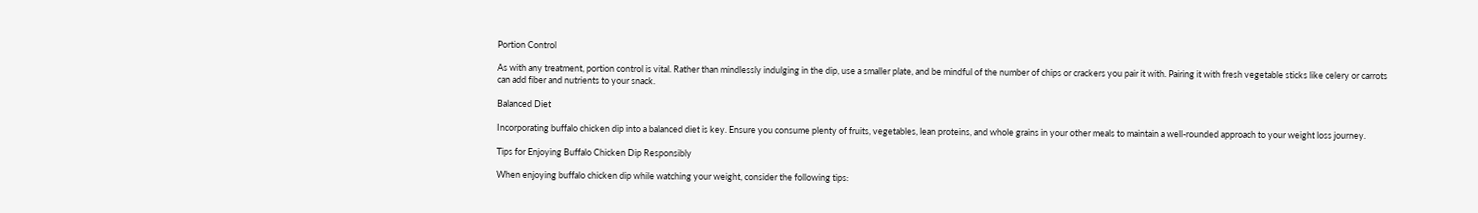Portion Control

As with any treatment, portion control is vital. Rather than mindlessly indulging in the dip, use a smaller plate, and be mindful of the number of chips or crackers you pair it with. Pairing it with fresh vegetable sticks like celery or carrots can add fiber and nutrients to your snack.

Balanced Diet

Incorporating buffalo chicken dip into a balanced diet is key. Ensure you consume plenty of fruits, vegetables, lean proteins, and whole grains in your other meals to maintain a well-rounded approach to your weight loss journey.

Tips for Enjoying Buffalo Chicken Dip Responsibly

When enjoying buffalo chicken dip while watching your weight, consider the following tips: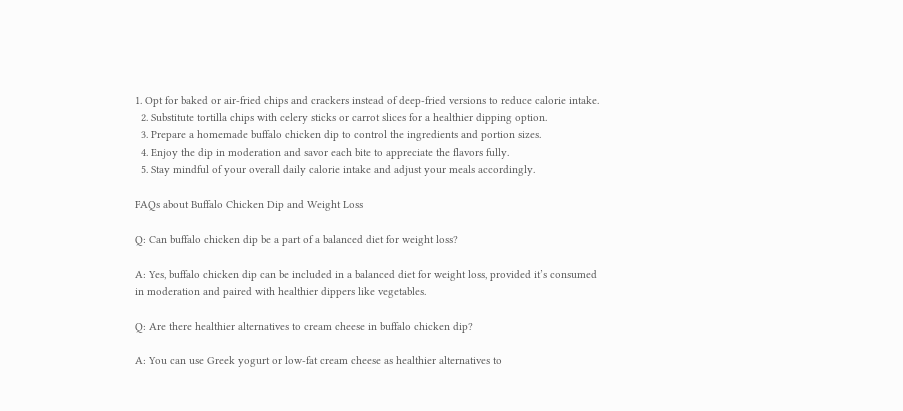1. Opt for baked or air-fried chips and crackers instead of deep-fried versions to reduce calorie intake.
  2. Substitute tortilla chips with celery sticks or carrot slices for a healthier dipping option.
  3. Prepare a homemade buffalo chicken dip to control the ingredients and portion sizes.
  4. Enjoy the dip in moderation and savor each bite to appreciate the flavors fully.
  5. Stay mindful of your overall daily calorie intake and adjust your meals accordingly.

FAQs about Buffalo Chicken Dip and Weight Loss

Q: Can buffalo chicken dip be a part of a balanced diet for weight loss?

A: Yes, buffalo chicken dip can be included in a balanced diet for weight loss, provided it’s consumed in moderation and paired with healthier dippers like vegetables.

Q: Are there healthier alternatives to cream cheese in buffalo chicken dip?

A: You can use Greek yogurt or low-fat cream cheese as healthier alternatives to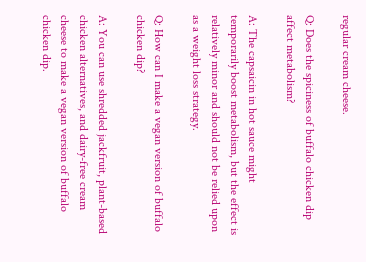regular cream cheese.

Q: Does the spiciness of buffalo chicken dip affect metabolism?

A: The capsaicin in hot sauce might temporarily boost metabolism, but the effect is relatively minor and should not be relied upon as a weight loss strategy.

Q: How can I make a vegan version of buffalo chicken dip?

A: You can use shredded jackfruit, plant-based chicken alternatives, and dairy-free cream cheese to make a vegan version of buffalo chicken dip.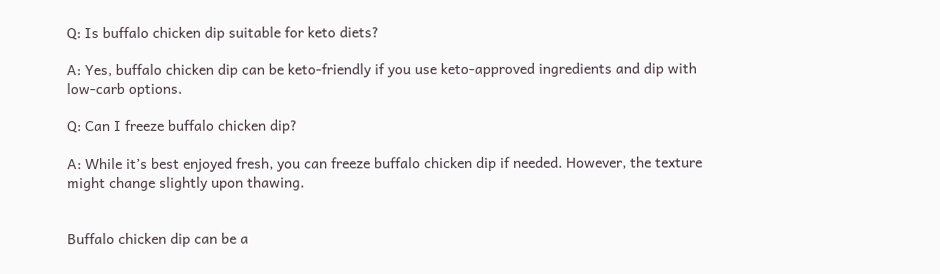Q: Is buffalo chicken dip suitable for keto diets?

A: Yes, buffalo chicken dip can be keto-friendly if you use keto-approved ingredients and dip with low-carb options.

Q: Can I freeze buffalo chicken dip?

A: While it’s best enjoyed fresh, you can freeze buffalo chicken dip if needed. However, the texture might change slightly upon thawing.


Buffalo chicken dip can be a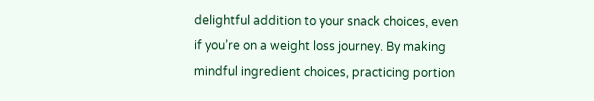delightful addition to your snack choices, even if you’re on a weight loss journey. By making mindful ingredient choices, practicing portion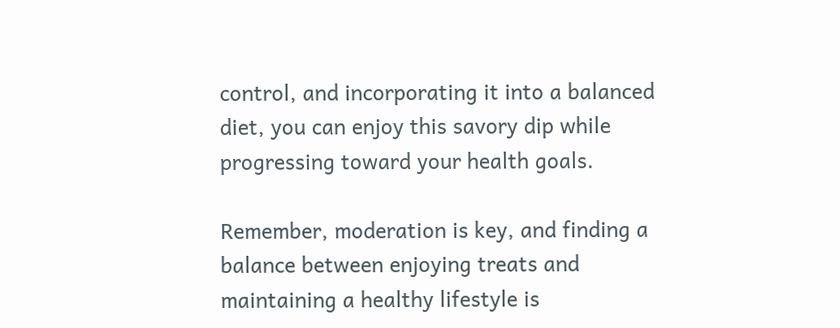control, and incorporating it into a balanced diet, you can enjoy this savory dip while progressing toward your health goals.

Remember, moderation is key, and finding a balance between enjoying treats and maintaining a healthy lifestyle is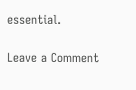essential.

Leave a Comment